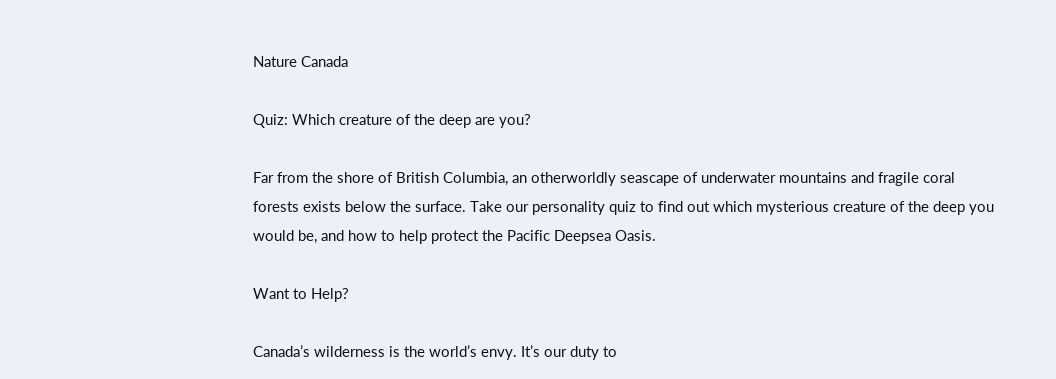Nature Canada

Quiz: Which creature of the deep are you?

Far from the shore of British Columbia, an otherworldly seascape of underwater mountains and fragile coral forests exists below the surface. Take our personality quiz to find out which mysterious creature of the deep you would be, and how to help protect the Pacific Deepsea Oasis.

Want to Help?

Canada’s wilderness is the world’s envy. It’s our duty to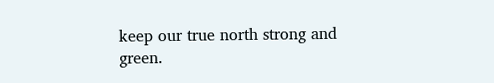keep our true north strong and green.